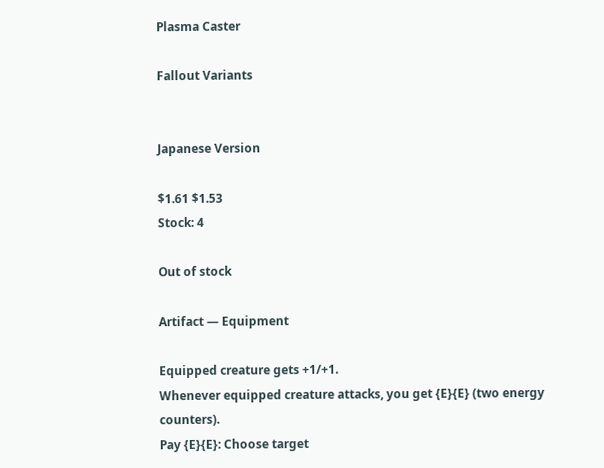Plasma Caster

Fallout Variants


Japanese Version

$1.61 $1.53
Stock: 4

Out of stock

Artifact — Equipment

Equipped creature gets +1/+1.
Whenever equipped creature attacks, you get {E}{E} (two energy counters).
Pay {E}{E}: Choose target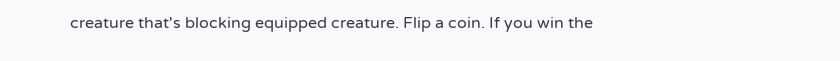creature that's blocking equipped creature. Flip a coin. If you win the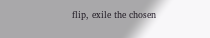flip, exile the chosen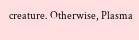creature. Otherwise, Plasma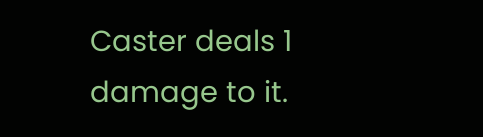Caster deals 1 damage to it.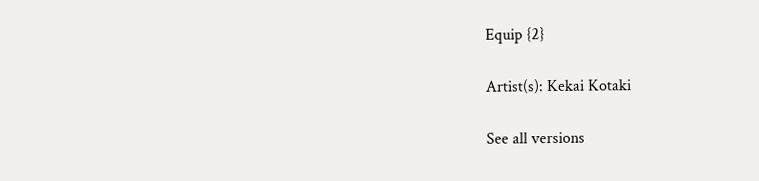Equip {2}

Artist(s): Kekai Kotaki

See all versions